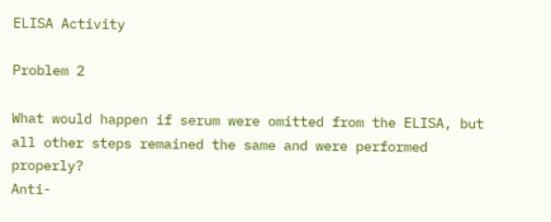ELISA Activity

Problem 2

What would happen if serum were omitted from the ELISA, but all other steps remained the same and were performed properly?
Anti-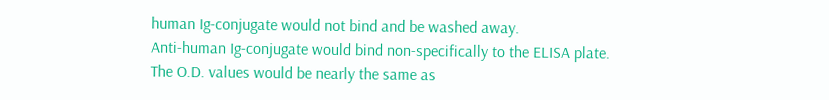human Ig-conjugate would not bind and be washed away.
Anti-human Ig-conjugate would bind non-specifically to the ELISA plate.
The O.D. values would be nearly the same as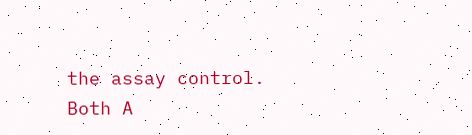the assay control.
Both A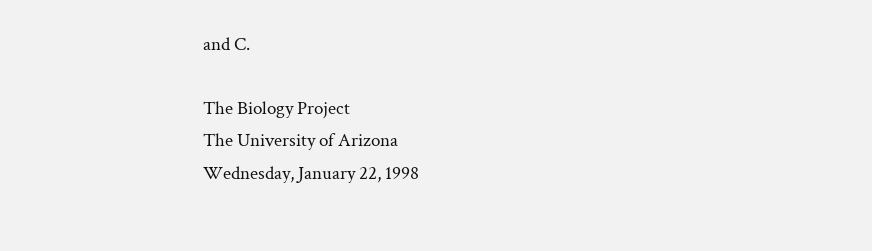and C.

The Biology Project
The University of Arizona
Wednesday, January 22, 1998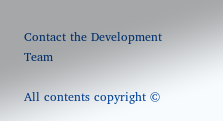Contact the Development Team

All contents copyright ©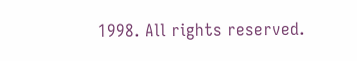1998. All rights reserved.